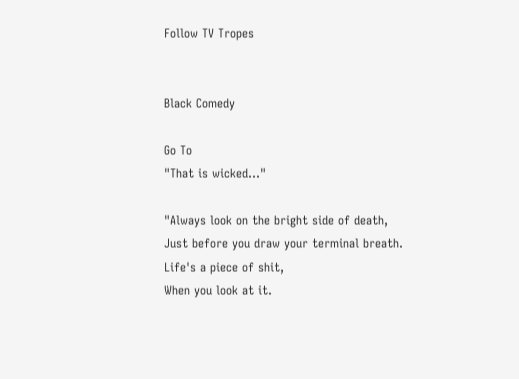Follow TV Tropes


Black Comedy

Go To
"That is wicked..."

"Always look on the bright side of death,
Just before you draw your terminal breath.
Life's a piece of shit,
When you look at it.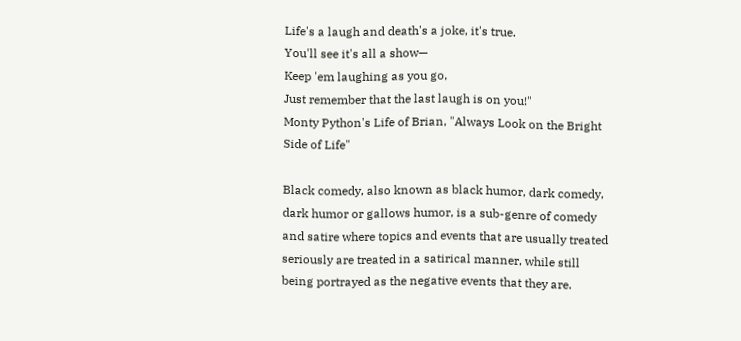Life's a laugh and death's a joke, it's true.
You'll see it's all a show—
Keep 'em laughing as you go,
Just remember that the last laugh is on you!"
Monty Python's Life of Brian, "Always Look on the Bright Side of Life"

Black comedy, also known as black humor, dark comedy, dark humor or gallows humor, is a sub-genre of comedy and satire where topics and events that are usually treated seriously are treated in a satirical manner, while still being portrayed as the negative events that they are.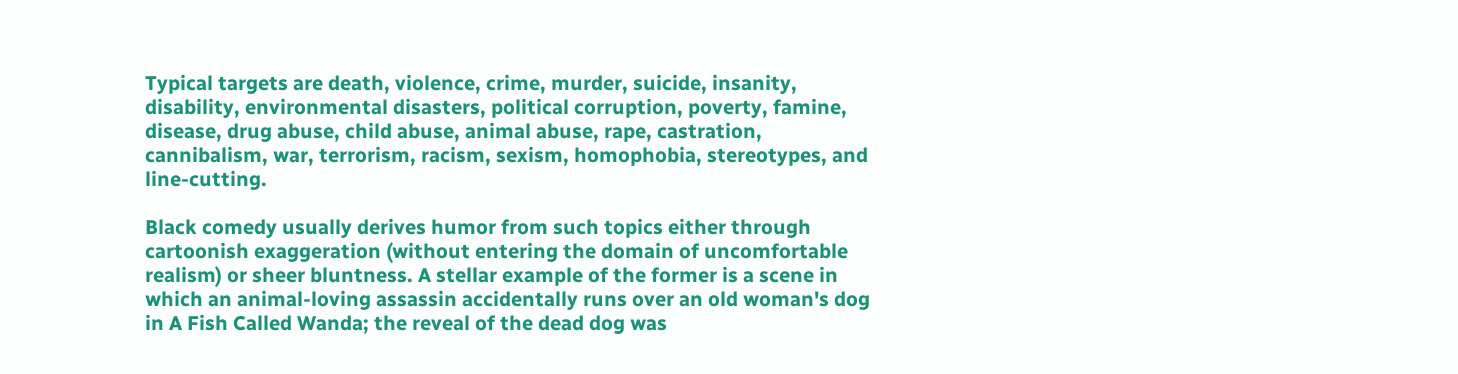Typical targets are death, violence, crime, murder, suicide, insanity, disability, environmental disasters, political corruption, poverty, famine, disease, drug abuse, child abuse, animal abuse, rape, castration, cannibalism, war, terrorism, racism, sexism, homophobia, stereotypes, and line-cutting.

Black comedy usually derives humor from such topics either through cartoonish exaggeration (without entering the domain of uncomfortable realism) or sheer bluntness. A stellar example of the former is a scene in which an animal-loving assassin accidentally runs over an old woman's dog in A Fish Called Wanda; the reveal of the dead dog was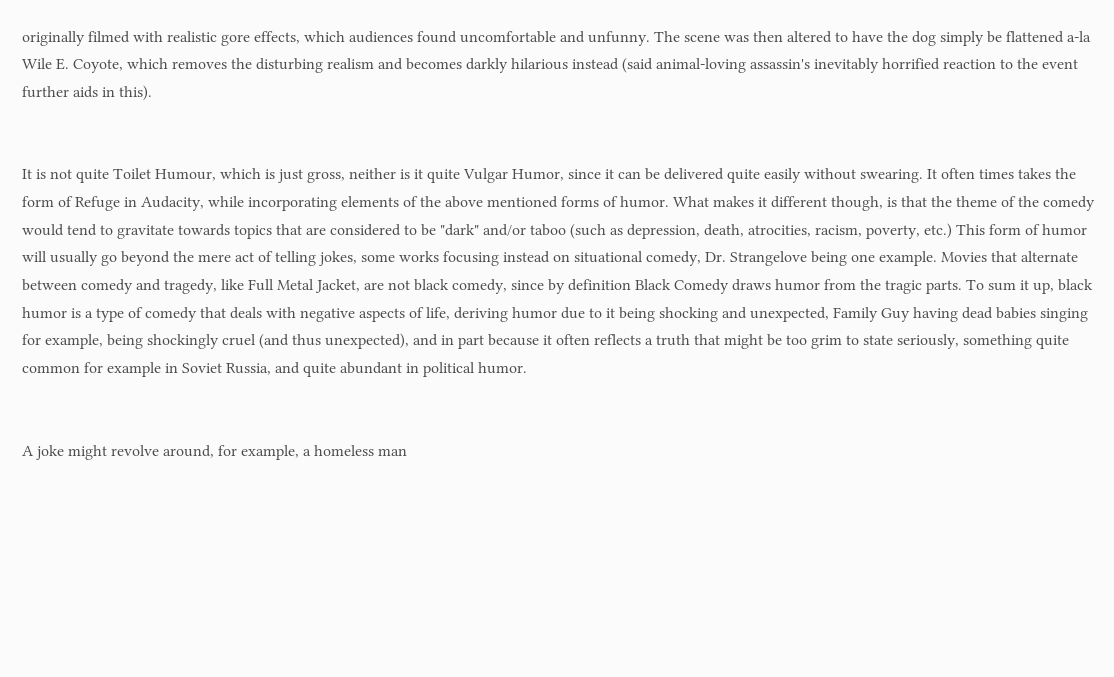originally filmed with realistic gore effects, which audiences found uncomfortable and unfunny. The scene was then altered to have the dog simply be flattened a-la Wile E. Coyote, which removes the disturbing realism and becomes darkly hilarious instead (said animal-loving assassin's inevitably horrified reaction to the event further aids in this).


It is not quite Toilet Humour, which is just gross, neither is it quite Vulgar Humor, since it can be delivered quite easily without swearing. It often times takes the form of Refuge in Audacity, while incorporating elements of the above mentioned forms of humor. What makes it different though, is that the theme of the comedy would tend to gravitate towards topics that are considered to be "dark" and/or taboo (such as depression, death, atrocities, racism, poverty, etc.) This form of humor will usually go beyond the mere act of telling jokes, some works focusing instead on situational comedy, Dr. Strangelove being one example. Movies that alternate between comedy and tragedy, like Full Metal Jacket, are not black comedy, since by definition Black Comedy draws humor from the tragic parts. To sum it up, black humor is a type of comedy that deals with negative aspects of life, deriving humor due to it being shocking and unexpected, Family Guy having dead babies singing for example, being shockingly cruel (and thus unexpected), and in part because it often reflects a truth that might be too grim to state seriously, something quite common for example in Soviet Russia, and quite abundant in political humor.


A joke might revolve around, for example, a homeless man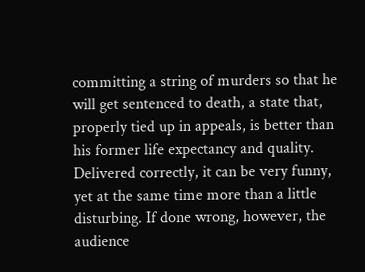committing a string of murders so that he will get sentenced to death, a state that, properly tied up in appeals, is better than his former life expectancy and quality. Delivered correctly, it can be very funny, yet at the same time more than a little disturbing. If done wrong, however, the audience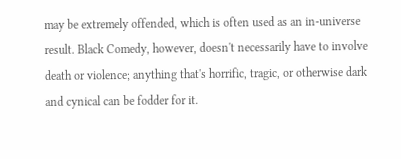may be extremely offended, which is often used as an in-universe result. Black Comedy, however, doesn't necessarily have to involve death or violence; anything that's horrific, tragic, or otherwise dark and cynical can be fodder for it.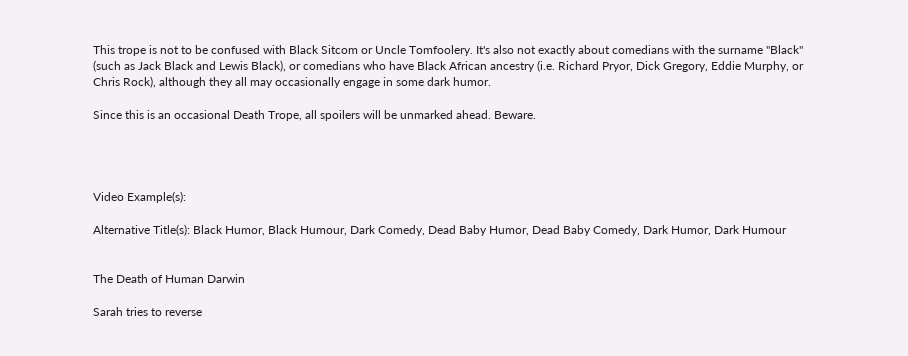This trope is not to be confused with Black Sitcom or Uncle Tomfoolery. It's also not exactly about comedians with the surname "Black" (such as Jack Black and Lewis Black), or comedians who have Black African ancestry (i.e. Richard Pryor, Dick Gregory, Eddie Murphy, or Chris Rock), although they all may occasionally engage in some dark humor.

Since this is an occasional Death Trope, all spoilers will be unmarked ahead. Beware.




Video Example(s):

Alternative Title(s): Black Humor, Black Humour, Dark Comedy, Dead Baby Humor, Dead Baby Comedy, Dark Humor, Dark Humour


The Death of Human Darwin

Sarah tries to reverse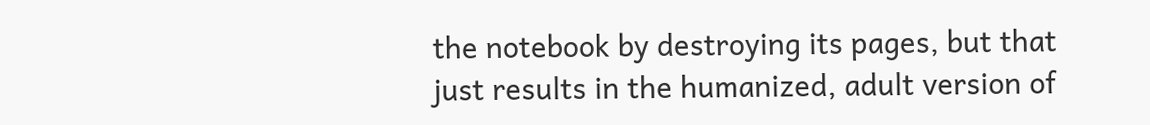the notebook by destroying its pages, but that just results in the humanized, adult version of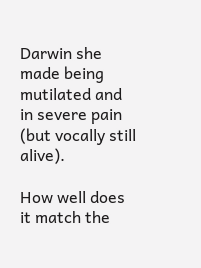Darwin she made being mutilated and in severe pain (but vocally still alive).

How well does it match the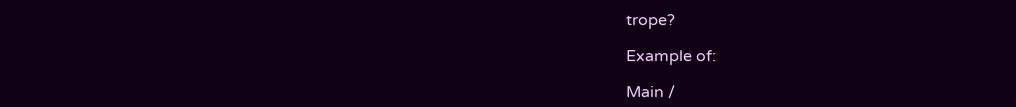trope?

Example of:

Main /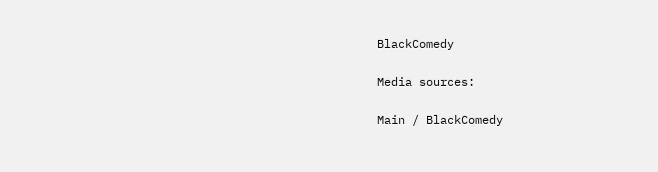BlackComedy

Media sources:

Main / BlackComedy